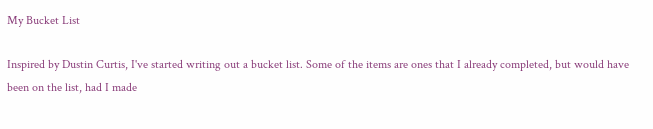My Bucket List

Inspired by Dustin Curtis, I've started writing out a bucket list. Some of the items are ones that I already completed, but would have been on the list, had I made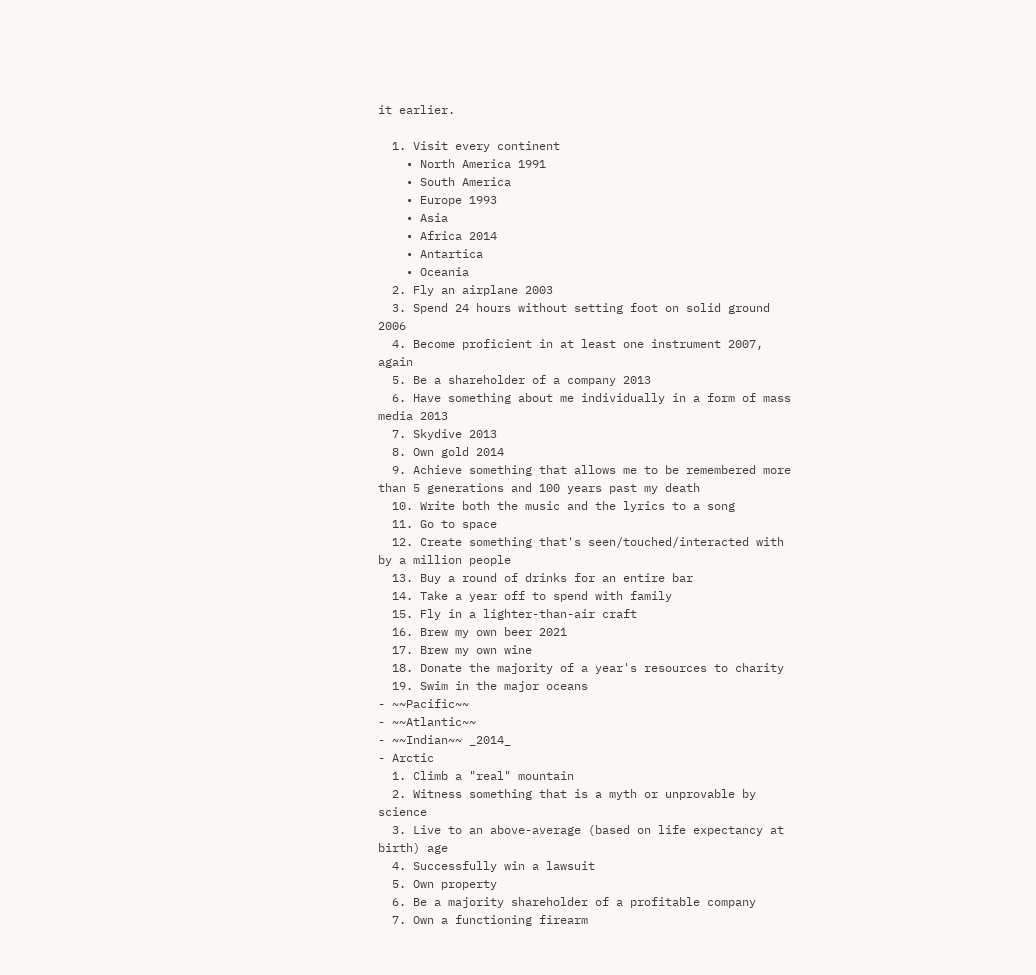it earlier.

  1. Visit every continent
    • North America 1991
    • South America
    • Europe 1993
    • Asia
    • Africa 2014
    • Antartica
    • Oceania
  2. Fly an airplane 2003
  3. Spend 24 hours without setting foot on solid ground 2006
  4. Become proficient in at least one instrument 2007, again
  5. Be a shareholder of a company 2013
  6. Have something about me individually in a form of mass media 2013
  7. Skydive 2013
  8. Own gold 2014
  9. Achieve something that allows me to be remembered more than 5 generations and 100 years past my death
  10. Write both the music and the lyrics to a song
  11. Go to space
  12. Create something that's seen/touched/interacted with by a million people
  13. Buy a round of drinks for an entire bar
  14. Take a year off to spend with family
  15. Fly in a lighter-than-air craft
  16. Brew my own beer 2021
  17. Brew my own wine
  18. Donate the majority of a year's resources to charity
  19. Swim in the major oceans
- ~~Pacific~~
- ~~Atlantic~~
- ~~Indian~~ _2014_
- Arctic
  1. Climb a "real" mountain
  2. Witness something that is a myth or unprovable by science
  3. Live to an above-average (based on life expectancy at birth) age
  4. Successfully win a lawsuit
  5. Own property
  6. Be a majority shareholder of a profitable company
  7. Own a functioning firearm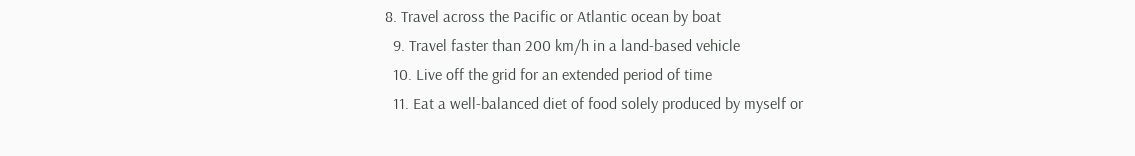8. Travel across the Pacific or Atlantic ocean by boat
  9. Travel faster than 200 km/h in a land-based vehicle
  10. Live off the grid for an extended period of time
  11. Eat a well-balanced diet of food solely produced by myself or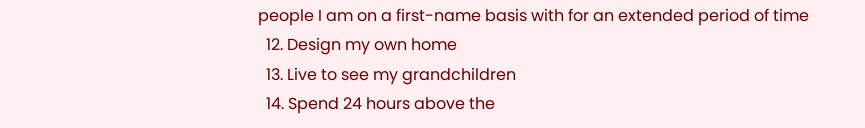people I am on a first-name basis with for an extended period of time
  12. Design my own home
  13. Live to see my grandchildren
  14. Spend 24 hours above the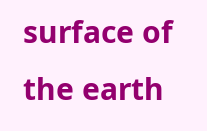surface of the earth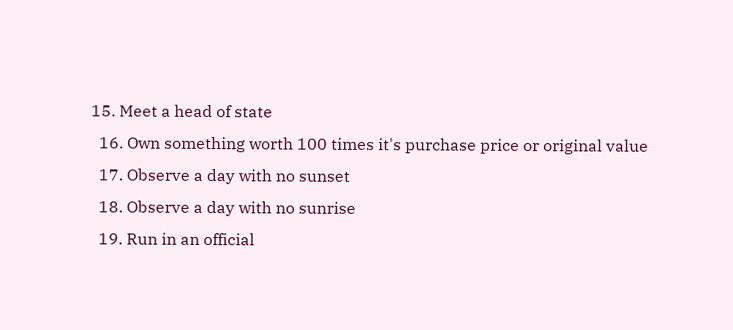15. Meet a head of state
  16. Own something worth 100 times it's purchase price or original value
  17. Observe a day with no sunset
  18. Observe a day with no sunrise
  19. Run in an official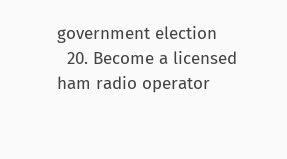government election
  20. Become a licensed ham radio operator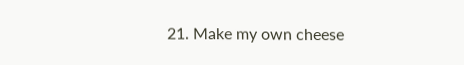21. Make my own cheese